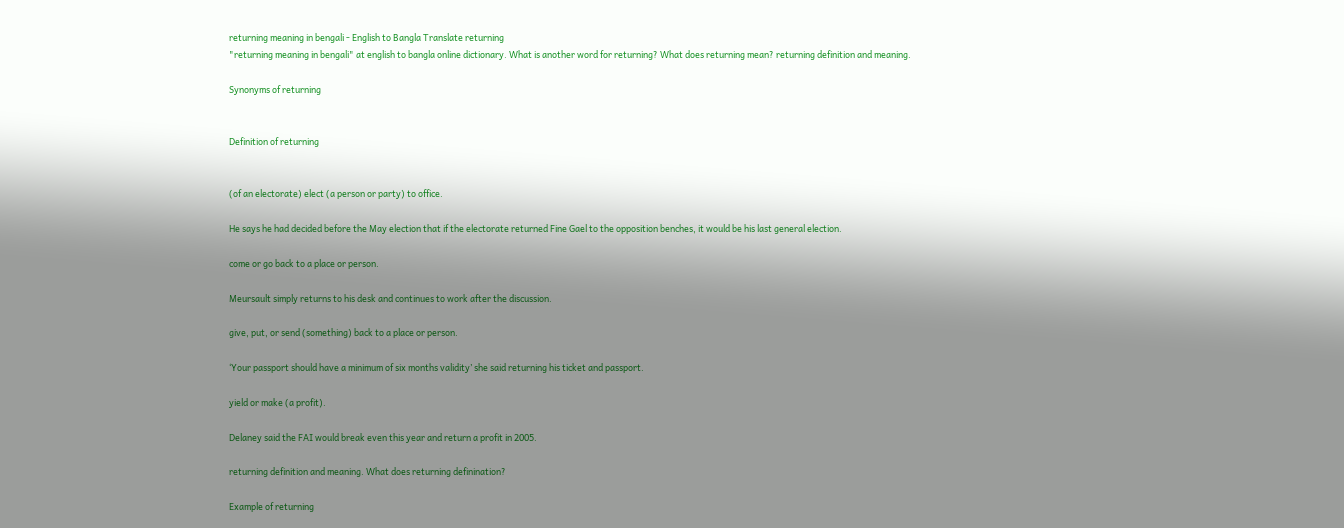returning meaning in bengali - English to Bangla Translate returning
"returning meaning in bengali" at english to bangla online dictionary. What is another word for returning? What does returning mean? returning definition and meaning.

Synonyms of returning


Definition of returning


(of an electorate) elect (a person or party) to office.

He says he had decided before the May election that if the electorate returned Fine Gael to the opposition benches, it would be his last general election.

come or go back to a place or person.

Meursault simply returns to his desk and continues to work after the discussion.

give, put, or send (something) back to a place or person.

‘Your passport should have a minimum of six months validity’ she said returning his ticket and passport.

yield or make (a profit).

Delaney said the FAI would break even this year and return a profit in 2005.

returning definition and meaning. What does returning definination?

Example of returning